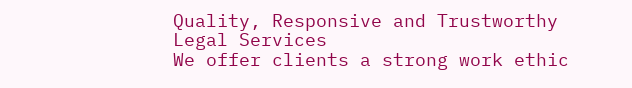Quality, Responsive and Trustworthy Legal Services
We offer clients a strong work ethic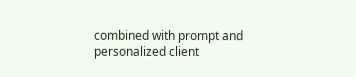combined with prompt and personalized client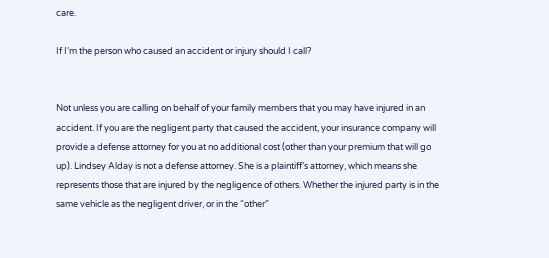care.

If I’m the person who caused an accident or injury should I call?


Not unless you are calling on behalf of your family members that you may have injured in an accident. If you are the negligent party that caused the accident, your insurance company will provide a defense attorney for you at no additional cost (other than your premium that will go up). Lindsey Alday is not a defense attorney. She is a plaintiff’s attorney, which means she represents those that are injured by the negligence of others. Whether the injured party is in the same vehicle as the negligent driver, or in the “other”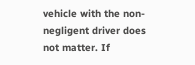vehicle with the non-negligent driver does not matter. If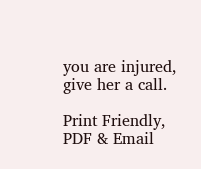you are injured, give her a call.

Print Friendly, PDF & Email